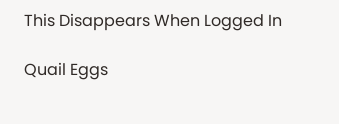This Disappears When Logged In

Quail Eggs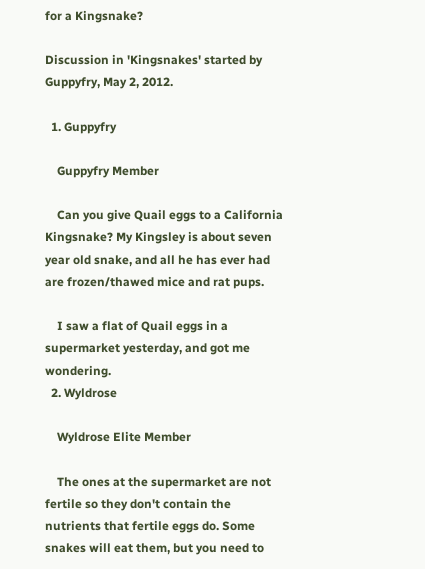for a Kingsnake?

Discussion in 'Kingsnakes' started by Guppyfry, May 2, 2012.

  1. Guppyfry

    Guppyfry Member

    Can you give Quail eggs to a California Kingsnake? My Kingsley is about seven year old snake, and all he has ever had are frozen/thawed mice and rat pups.

    I saw a flat of Quail eggs in a supermarket yesterday, and got me wondering.
  2. Wyldrose

    Wyldrose Elite Member

    The ones at the supermarket are not fertile so they don't contain the nutrients that fertile eggs do. Some snakes will eat them, but you need to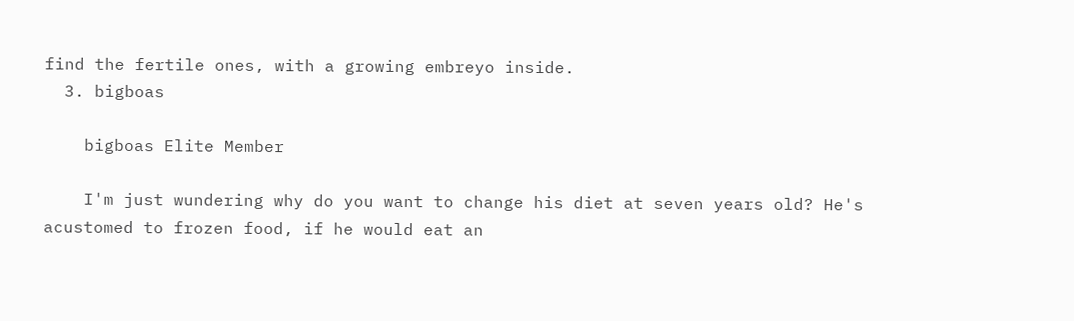find the fertile ones, with a growing embreyo inside.
  3. bigboas

    bigboas Elite Member

    I'm just wundering why do you want to change his diet at seven years old? He's acustomed to frozen food, if he would eat an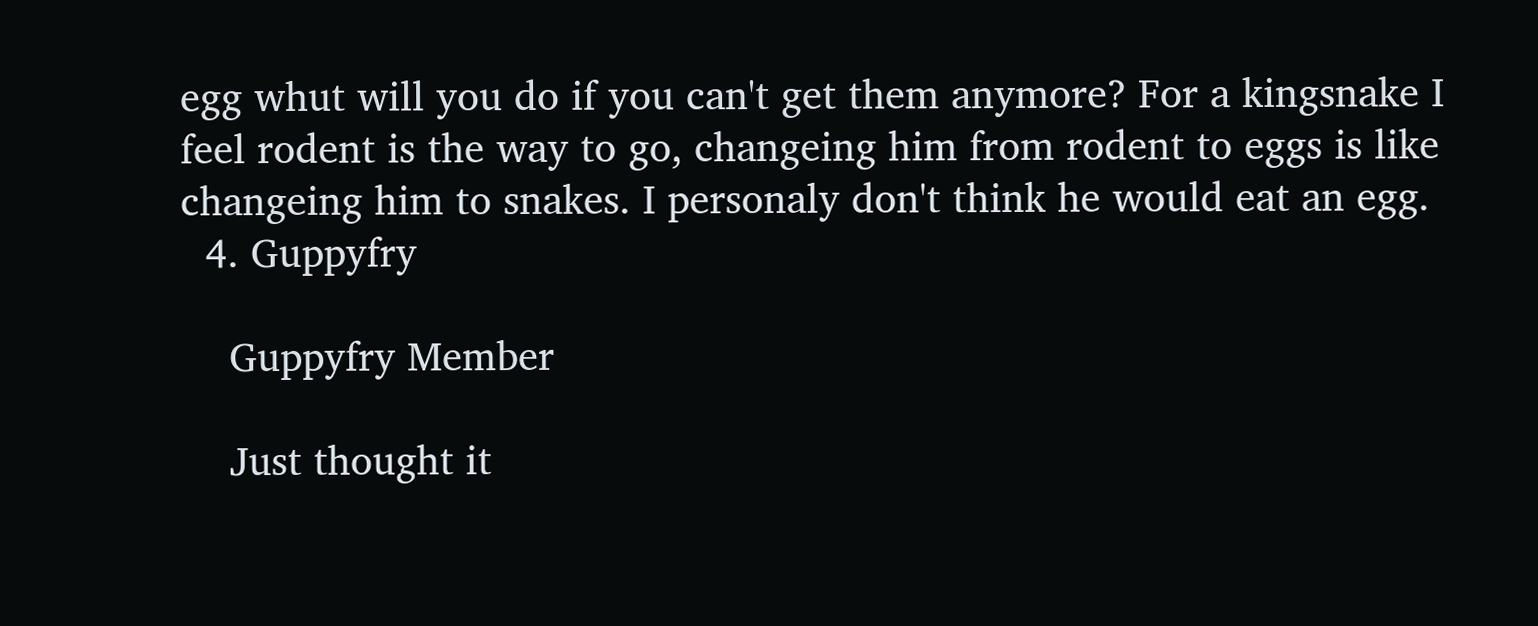egg whut will you do if you can't get them anymore? For a kingsnake I feel rodent is the way to go, changeing him from rodent to eggs is like changeing him to snakes. I personaly don't think he would eat an egg.
  4. Guppyfry

    Guppyfry Member

    Just thought it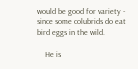would be good for variety - since some colubrids do eat bird eggs in the wild.

    He is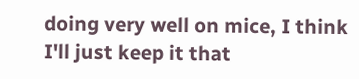doing very well on mice, I think I'll just keep it that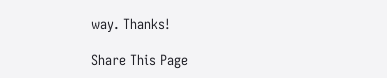way. Thanks!

Share This Page